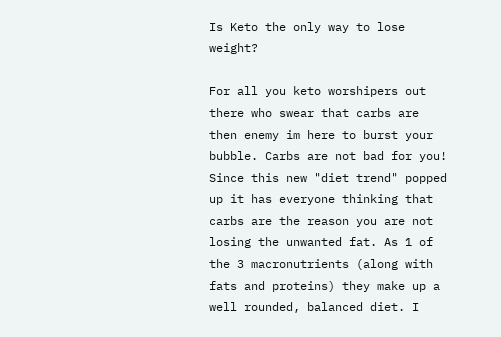Is Keto the only way to lose weight?

For all you keto worshipers out there who swear that carbs are then enemy im here to burst your bubble. Carbs are not bad for you! Since this new "diet trend" popped up it has everyone thinking that carbs are the reason you are not losing the unwanted fat. As 1 of the 3 macronutrients (along with fats and proteins) they make up a well rounded, balanced diet. I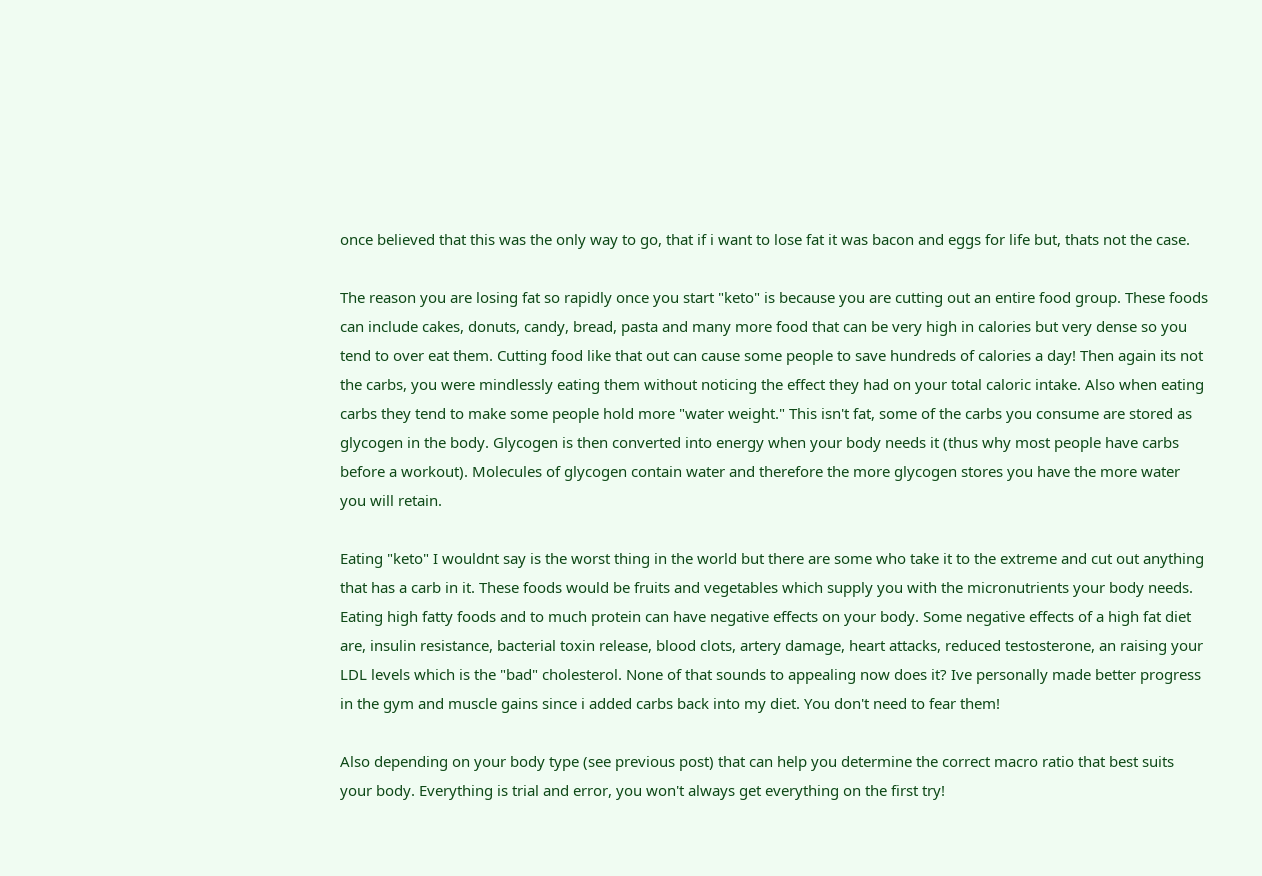once believed that this was the only way to go, that if i want to lose fat it was bacon and eggs for life but, thats not the case.

The reason you are losing fat so rapidly once you start "keto" is because you are cutting out an entire food group. These foods can include cakes, donuts, candy, bread, pasta and many more food that can be very high in calories but very dense so you tend to over eat them. Cutting food like that out can cause some people to save hundreds of calories a day! Then again its not the carbs, you were mindlessly eating them without noticing the effect they had on your total caloric intake. Also when eating carbs they tend to make some people hold more "water weight." This isn't fat, some of the carbs you consume are stored as glycogen in the body. Glycogen is then converted into energy when your body needs it (thus why most people have carbs before a workout). Molecules of glycogen contain water and therefore the more glycogen stores you have the more water you will retain.

Eating "keto" I wouldnt say is the worst thing in the world but there are some who take it to the extreme and cut out anything that has a carb in it. These foods would be fruits and vegetables which supply you with the micronutrients your body needs. Eating high fatty foods and to much protein can have negative effects on your body. Some negative effects of a high fat diet are, insulin resistance, bacterial toxin release, blood clots, artery damage, heart attacks, reduced testosterone, an raising your LDL levels which is the "bad" cholesterol. None of that sounds to appealing now does it? Ive personally made better progress in the gym and muscle gains since i added carbs back into my diet. You don't need to fear them!

Also depending on your body type (see previous post) that can help you determine the correct macro ratio that best suits your body. Everything is trial and error, you won't always get everything on the first try!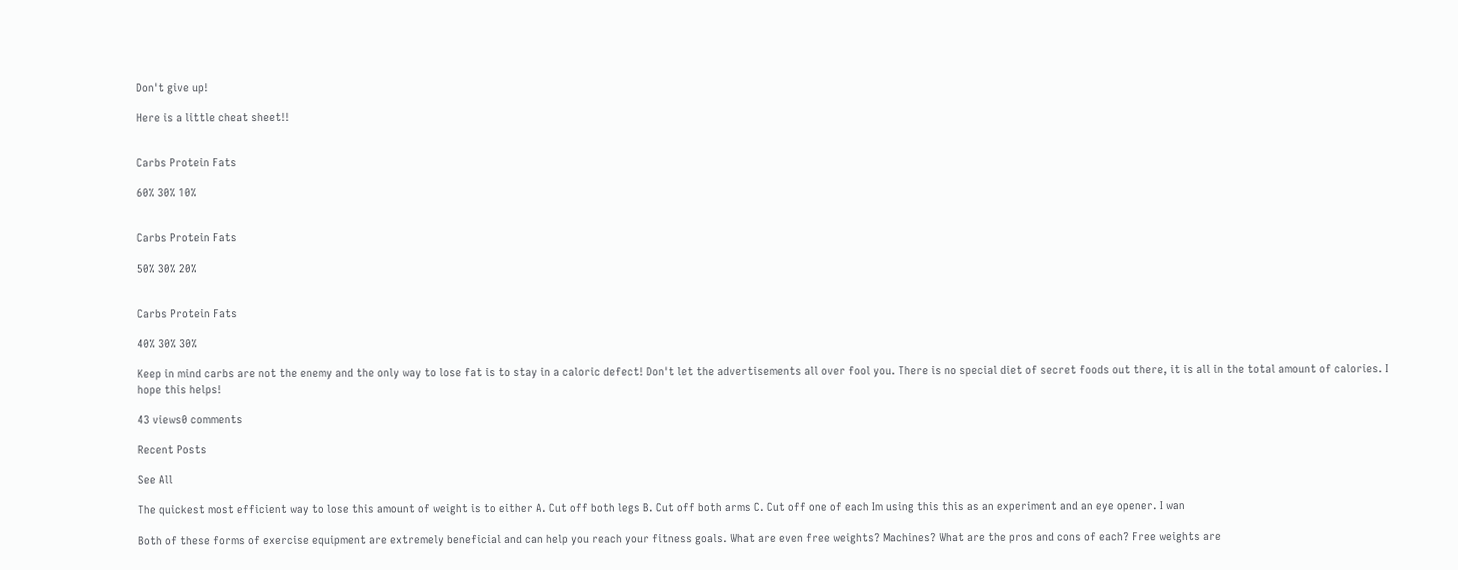Don't give up!

Here is a little cheat sheet!!


Carbs Protein Fats

60% 30% 10%


Carbs Protein Fats

50% 30% 20%


Carbs Protein Fats

40% 30% 30%

Keep in mind carbs are not the enemy and the only way to lose fat is to stay in a caloric defect! Don't let the advertisements all over fool you. There is no special diet of secret foods out there, it is all in the total amount of calories. I hope this helps!

43 views0 comments

Recent Posts

See All

The quickest most efficient way to lose this amount of weight is to either A. Cut off both legs B. Cut off both arms C. Cut off one of each Im using this this as an experiment and an eye opener. I wan

Both of these forms of exercise equipment are extremely beneficial and can help you reach your fitness goals. What are even free weights? Machines? What are the pros and cons of each? Free weights are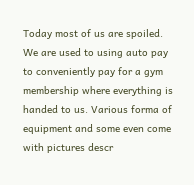Today most of us are spoiled. We are used to using auto pay to conveniently pay for a gym membership where everything is handed to us. Various forma of equipment and some even come with pictures descr